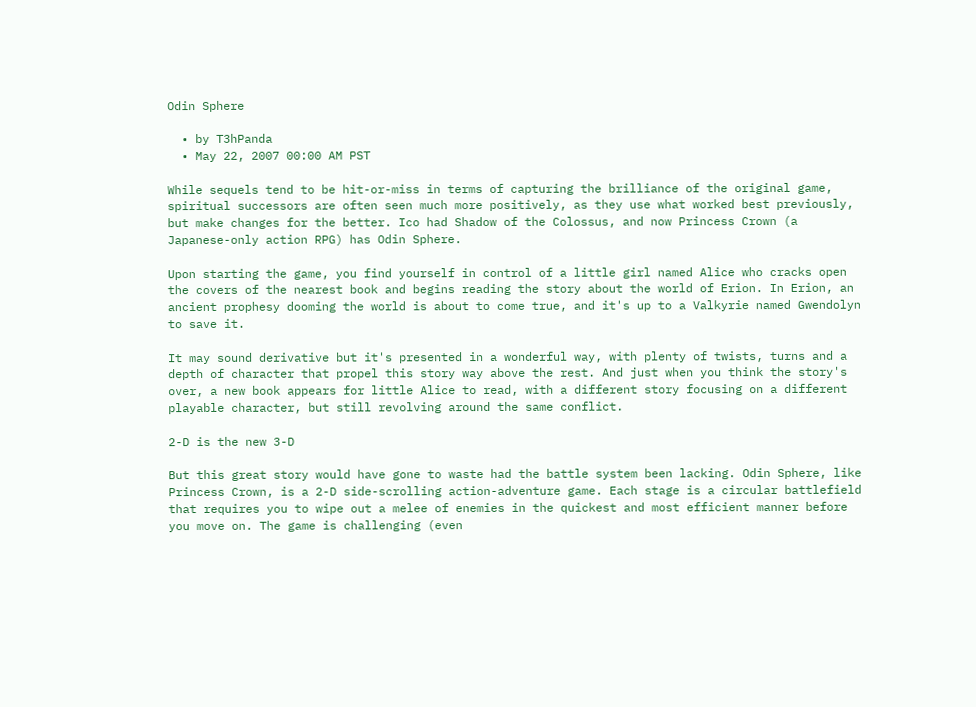Odin Sphere

  • by T3hPanda
  • May 22, 2007 00:00 AM PST

While sequels tend to be hit-or-miss in terms of capturing the brilliance of the original game, spiritual successors are often seen much more positively, as they use what worked best previously, but make changes for the better. Ico had Shadow of the Colossus, and now Princess Crown (a Japanese-only action RPG) has Odin Sphere.

Upon starting the game, you find yourself in control of a little girl named Alice who cracks open the covers of the nearest book and begins reading the story about the world of Erion. In Erion, an ancient prophesy dooming the world is about to come true, and it's up to a Valkyrie named Gwendolyn to save it.

It may sound derivative but it's presented in a wonderful way, with plenty of twists, turns and a depth of character that propel this story way above the rest. And just when you think the story's over, a new book appears for little Alice to read, with a different story focusing on a different playable character, but still revolving around the same conflict.

2-D is the new 3-D

But this great story would have gone to waste had the battle system been lacking. Odin Sphere, like Princess Crown, is a 2-D side-scrolling action-adventure game. Each stage is a circular battlefield that requires you to wipe out a melee of enemies in the quickest and most efficient manner before you move on. The game is challenging (even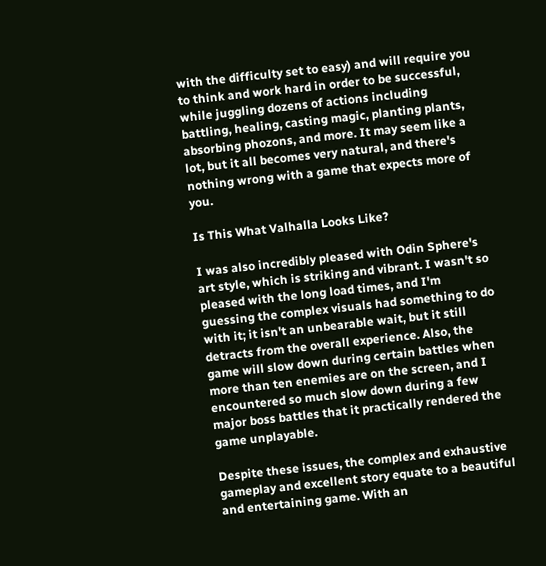with the difficulty set to easy) and will require you to think and work hard in order to be successful, while juggling dozens of actions including battling, healing, casting magic, planting plants, absorbing phozons, and more. It may seem like a lot, but it all becomes very natural, and there's nothing wrong with a game that expects more of you.

Is This What Valhalla Looks Like?

I was also incredibly pleased with Odin Sphere's art style, which is striking and vibrant. I wasn't so pleased with the long load times, and I'm guessing the complex visuals had something to do with it; it isn't an unbearable wait, but it still detracts from the overall experience. Also, the game will slow down during certain battles when more than ten enemies are on the screen, and I encountered so much slow down during a few major boss battles that it practically rendered the game unplayable.

Despite these issues, the complex and exhaustive gameplay and excellent story equate to a beautiful and entertaining game. With an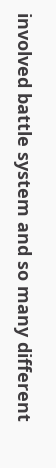involved battle system and so many different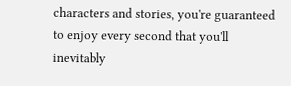characters and stories, you're guaranteed to enjoy every second that you'll inevitably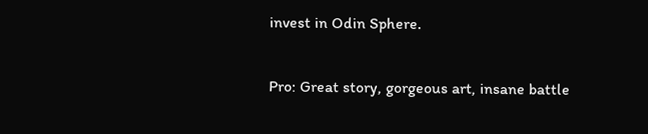invest in Odin Sphere.

Pro: Great story, gorgeous art, insane battle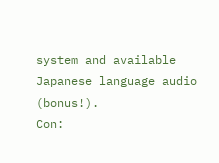system and available Japanese language audio (bonus!).
Con: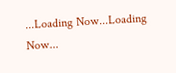...Loading Now...Loading Now...